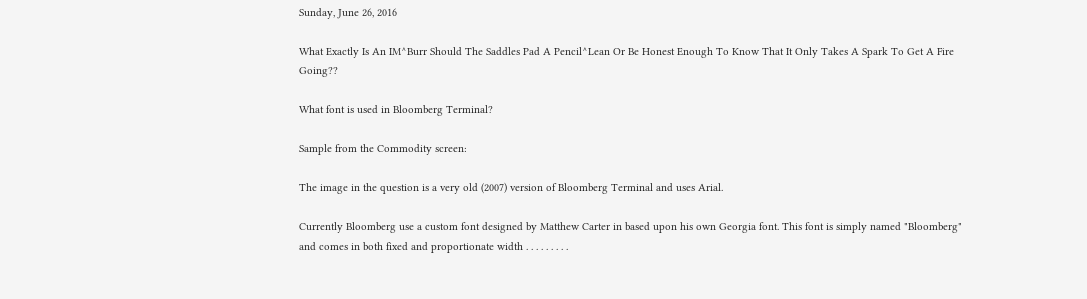Sunday, June 26, 2016

What Exactly Is An IM^Burr Should The Saddles Pad A Pencil^Lean Or Be Honest Enough To Know That It Only Takes A Spark To Get A Fire Going??

What font is used in Bloomberg Terminal?

Sample from the Commodity screen:

The image in the question is a very old (2007) version of Bloomberg Terminal and uses Arial.

Currently Bloomberg use a custom font designed by Matthew Carter in based upon his own Georgia font. This font is simply named "Bloomberg" and comes in both fixed and proportionate width . . . . . . . . .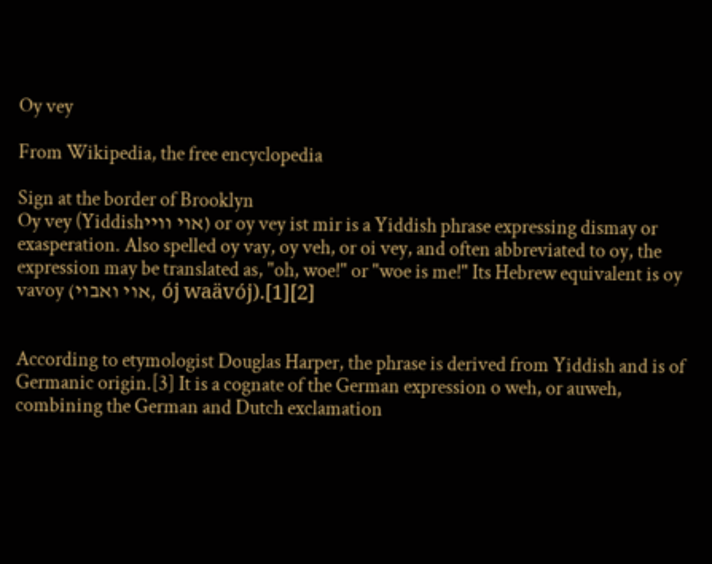Oy vey

From Wikipedia, the free encyclopedia

Sign at the border of Brooklyn
Oy vey (Yiddishאױ װײ) or oy vey ist mir is a Yiddish phrase expressing dismay or exasperation. Also spelled oy vay, oy veh, or oi vey, and often abbreviated to oy, the expression may be translated as, "oh, woe!" or "woe is me!" Its Hebrew equivalent is oy vavoy (אוי ואבוי, ój waävój).[1][2]


According to etymologist Douglas Harper, the phrase is derived from Yiddish and is of Germanic origin.[3] It is a cognate of the German expression o weh, or auweh, combining the German and Dutch exclamation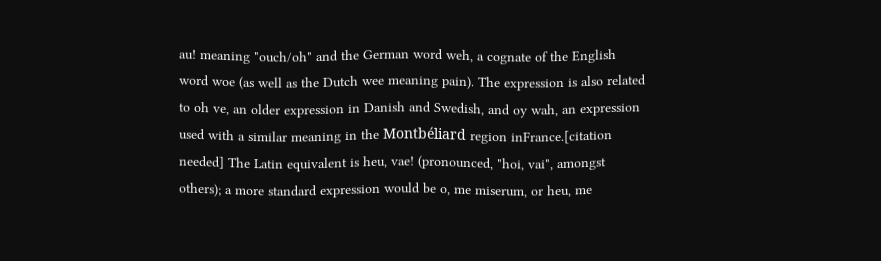au! meaning "ouch/oh" and the German word weh, a cognate of the English word woe (as well as the Dutch wee meaning pain). The expression is also related to oh ve, an older expression in Danish and Swedish, and oy wah, an expression used with a similar meaning in the Montbéliard region inFrance.[citation needed] The Latin equivalent is heu, vae! (pronounced, "hoi, vai", amongst others); a more standard expression would be o, me miserum, or heu, me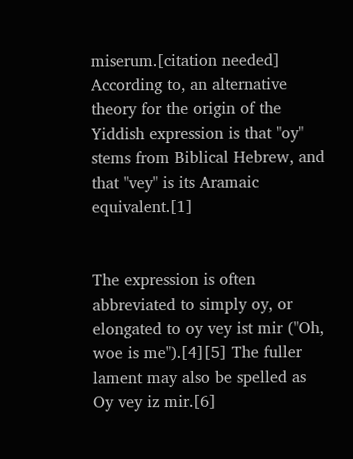miserum.[citation needed]
According to, an alternative theory for the origin of the Yiddish expression is that "oy" stems from Biblical Hebrew, and that "vey" is its Aramaic equivalent.[1]


The expression is often abbreviated to simply oy, or elongated to oy vey ist mir ("Oh, woe is me").[4][5] The fuller lament may also be spelled as Oy vey iz mir.[6]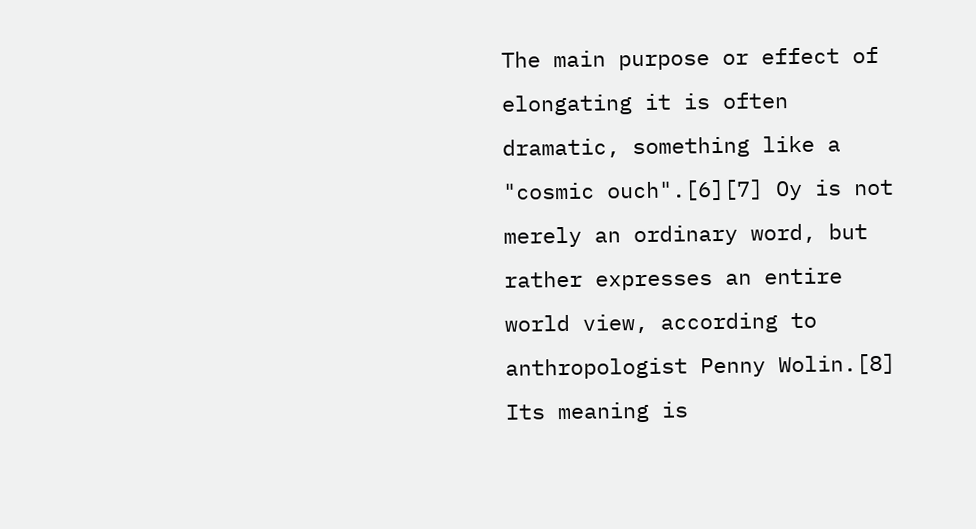The main purpose or effect of elongating it is often dramatic, something like a "cosmic ouch".[6][7] Oy is not merely an ordinary word, but rather expresses an entire world view, according to anthropologist Penny Wolin.[8] Its meaning is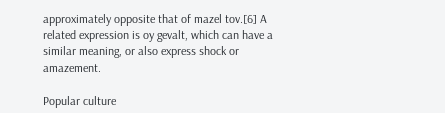approximately opposite that of mazel tov.[6] A related expression is oy gevalt, which can have a similar meaning, or also express shock or amazement.

Popular culture